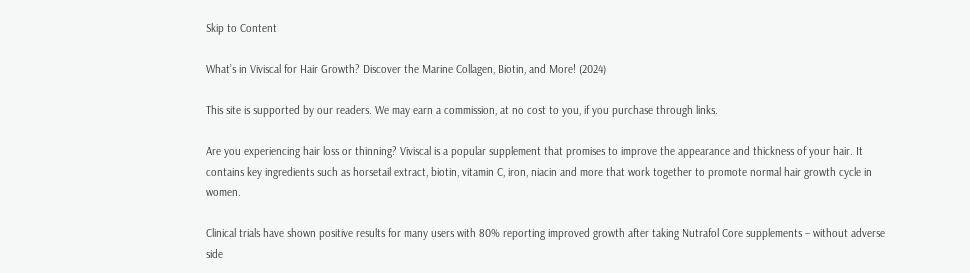Skip to Content

What’s in Viviscal for Hair Growth? Discover the Marine Collagen, Biotin, and More! (2024)

This site is supported by our readers. We may earn a commission, at no cost to you, if you purchase through links.

Are you experiencing hair loss or thinning? Viviscal is a popular supplement that promises to improve the appearance and thickness of your hair. It contains key ingredients such as horsetail extract, biotin, vitamin C, iron, niacin and more that work together to promote normal hair growth cycle in women.

Clinical trials have shown positive results for many users with 80% reporting improved growth after taking Nutrafol Core supplements – without adverse side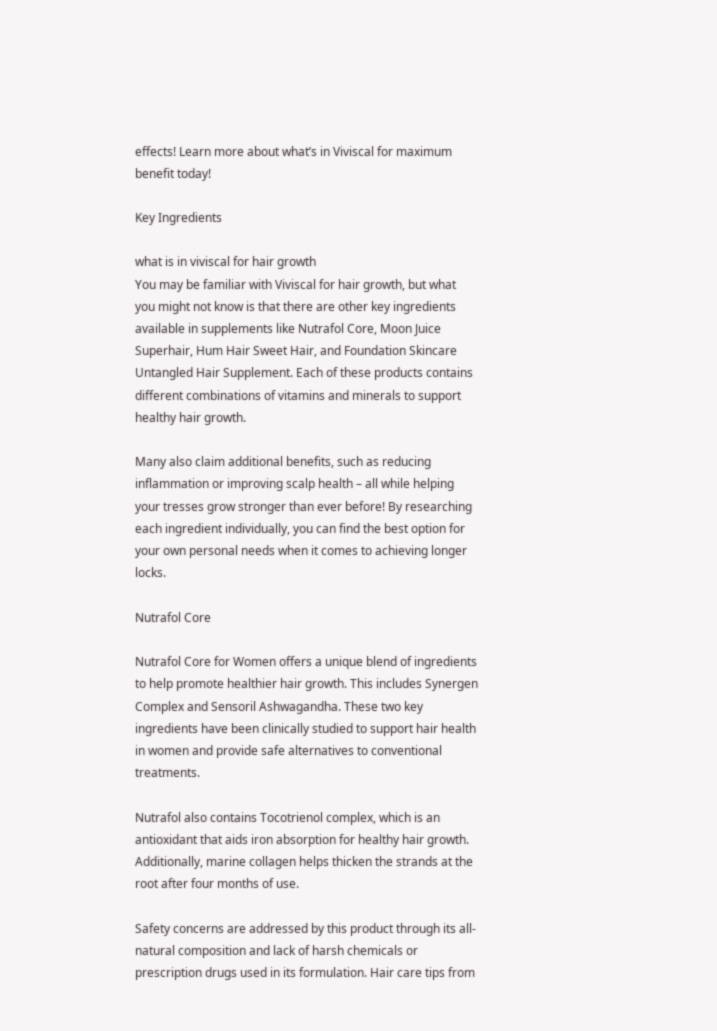effects! Learn more about what’s in Viviscal for maximum benefit today!

Key Ingredients

what is in viviscal for hair growth
You may be familiar with Viviscal for hair growth, but what you might not know is that there are other key ingredients available in supplements like Nutrafol Core, Moon Juice Superhair, Hum Hair Sweet Hair, and Foundation Skincare Untangled Hair Supplement. Each of these products contains different combinations of vitamins and minerals to support healthy hair growth.

Many also claim additional benefits, such as reducing inflammation or improving scalp health – all while helping your tresses grow stronger than ever before! By researching each ingredient individually, you can find the best option for your own personal needs when it comes to achieving longer locks.

Nutrafol Core

Nutrafol Core for Women offers a unique blend of ingredients to help promote healthier hair growth. This includes Synergen Complex and Sensoril Ashwagandha. These two key ingredients have been clinically studied to support hair health in women and provide safe alternatives to conventional treatments.

Nutrafol also contains Tocotrienol complex, which is an antioxidant that aids iron absorption for healthy hair growth. Additionally, marine collagen helps thicken the strands at the root after four months of use.

Safety concerns are addressed by this product through its all-natural composition and lack of harsh chemicals or prescription drugs used in its formulation. Hair care tips from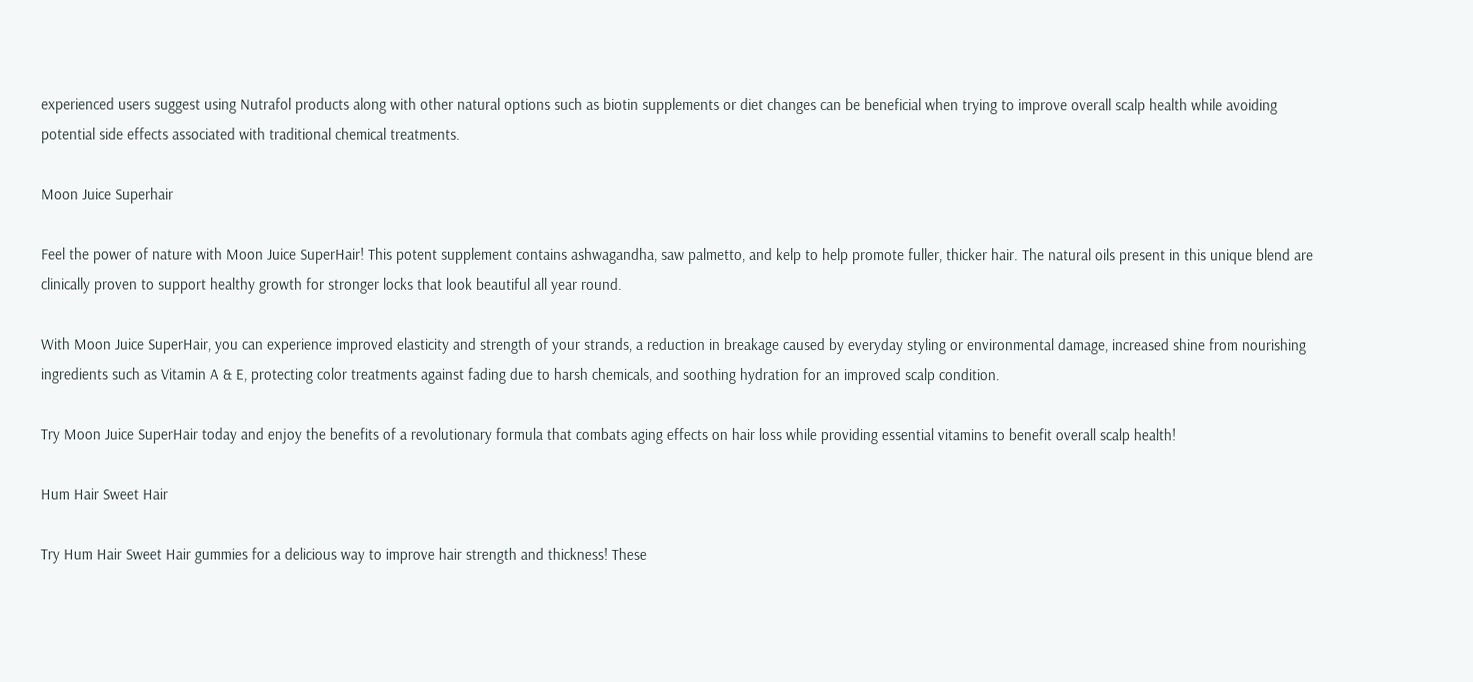experienced users suggest using Nutrafol products along with other natural options such as biotin supplements or diet changes can be beneficial when trying to improve overall scalp health while avoiding potential side effects associated with traditional chemical treatments.

Moon Juice Superhair

Feel the power of nature with Moon Juice SuperHair! This potent supplement contains ashwagandha, saw palmetto, and kelp to help promote fuller, thicker hair. The natural oils present in this unique blend are clinically proven to support healthy growth for stronger locks that look beautiful all year round.

With Moon Juice SuperHair, you can experience improved elasticity and strength of your strands, a reduction in breakage caused by everyday styling or environmental damage, increased shine from nourishing ingredients such as Vitamin A & E, protecting color treatments against fading due to harsh chemicals, and soothing hydration for an improved scalp condition.

Try Moon Juice SuperHair today and enjoy the benefits of a revolutionary formula that combats aging effects on hair loss while providing essential vitamins to benefit overall scalp health!

Hum Hair Sweet Hair

Try Hum Hair Sweet Hair gummies for a delicious way to improve hair strength and thickness! These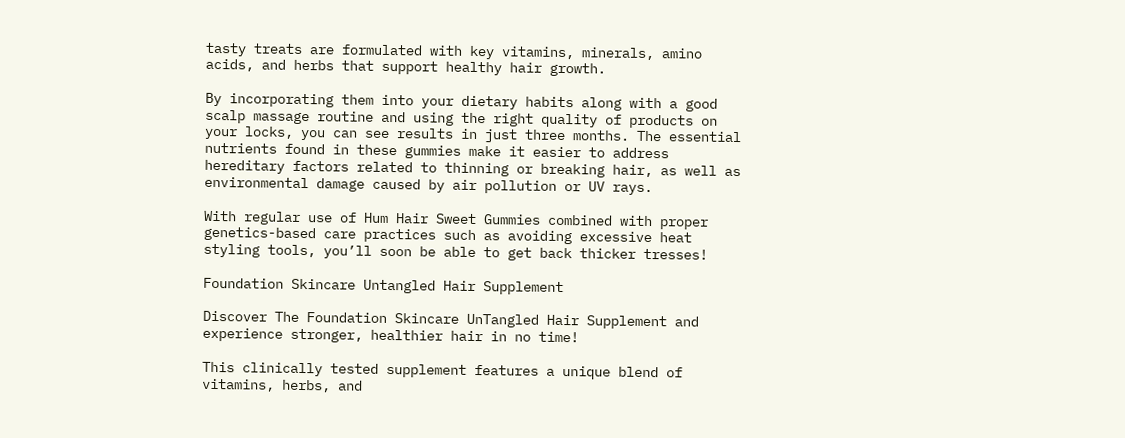tasty treats are formulated with key vitamins, minerals, amino acids, and herbs that support healthy hair growth.

By incorporating them into your dietary habits along with a good scalp massage routine and using the right quality of products on your locks, you can see results in just three months. The essential nutrients found in these gummies make it easier to address hereditary factors related to thinning or breaking hair, as well as environmental damage caused by air pollution or UV rays.

With regular use of Hum Hair Sweet Gummies combined with proper genetics-based care practices such as avoiding excessive heat styling tools, you’ll soon be able to get back thicker tresses!

Foundation Skincare Untangled Hair Supplement

Discover The Foundation Skincare UnTangled Hair Supplement and experience stronger, healthier hair in no time!

This clinically tested supplement features a unique blend of vitamins, herbs, and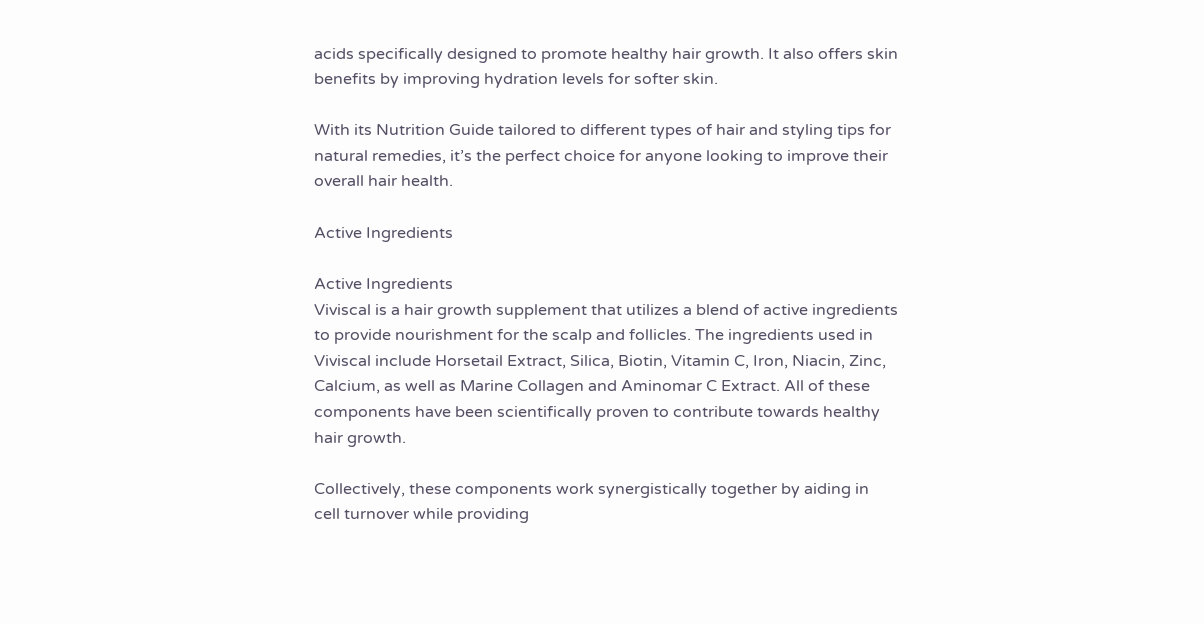acids specifically designed to promote healthy hair growth. It also offers skin benefits by improving hydration levels for softer skin.

With its Nutrition Guide tailored to different types of hair and styling tips for natural remedies, it’s the perfect choice for anyone looking to improve their overall hair health.

Active Ingredients

Active Ingredients
Viviscal is a hair growth supplement that utilizes a blend of active ingredients to provide nourishment for the scalp and follicles. The ingredients used in Viviscal include Horsetail Extract, Silica, Biotin, Vitamin C, Iron, Niacin, Zinc, Calcium, as well as Marine Collagen and Aminomar C Extract. All of these components have been scientifically proven to contribute towards healthy hair growth.

Collectively, these components work synergistically together by aiding in cell turnover while providing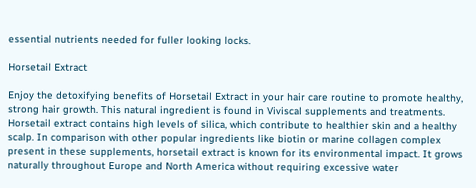essential nutrients needed for fuller looking locks.

Horsetail Extract

Enjoy the detoxifying benefits of Horsetail Extract in your hair care routine to promote healthy, strong hair growth. This natural ingredient is found in Viviscal supplements and treatments. Horsetail extract contains high levels of silica, which contribute to healthier skin and a healthy scalp. In comparison with other popular ingredients like biotin or marine collagen complex present in these supplements, horsetail extract is known for its environmental impact. It grows naturally throughout Europe and North America without requiring excessive water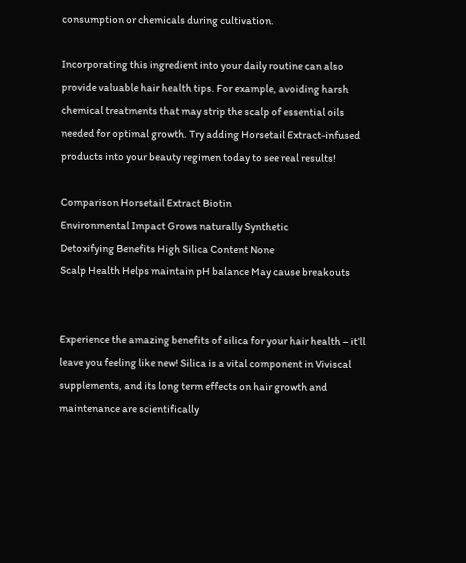consumption or chemicals during cultivation.

Incorporating this ingredient into your daily routine can also provide valuable hair health tips. For example, avoiding harsh chemical treatments that may strip the scalp of essential oils needed for optimal growth. Try adding Horsetail Extract-infused products into your beauty regimen today to see real results!

Comparison Horsetail Extract Biotin
Environmental Impact Grows naturally Synthetic
Detoxifying Benefits High Silica Content None
Scalp Health Helps maintain pH balance May cause breakouts


Experience the amazing benefits of silica for your hair health – it’ll leave you feeling like new! Silica is a vital component in Viviscal supplements, and its long term effects on hair growth and maintenance are scientifically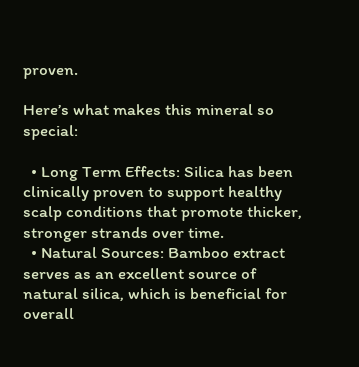proven.

Here’s what makes this mineral so special:

  • Long Term Effects: Silica has been clinically proven to support healthy scalp conditions that promote thicker, stronger strands over time.
  • Natural Sources: Bamboo extract serves as an excellent source of natural silica, which is beneficial for overall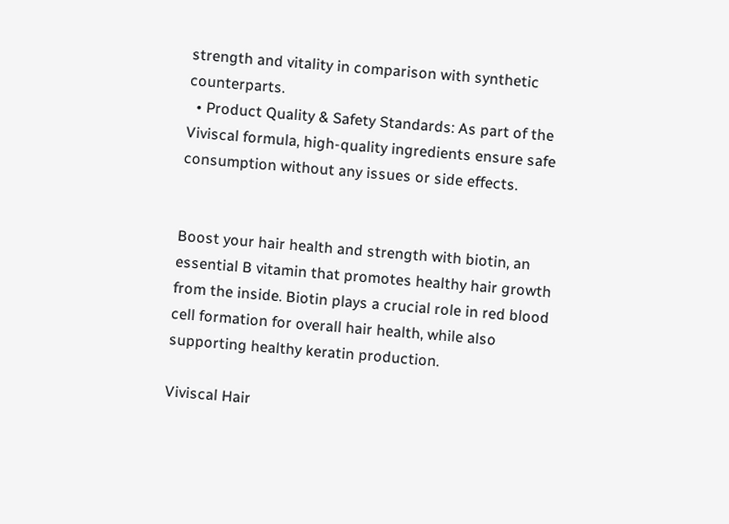strength and vitality in comparison with synthetic counterparts.
  • Product Quality & Safety Standards: As part of the Viviscal formula, high-quality ingredients ensure safe consumption without any issues or side effects.


Boost your hair health and strength with biotin, an essential B vitamin that promotes healthy hair growth from the inside. Biotin plays a crucial role in red blood cell formation for overall hair health, while also supporting healthy keratin production.

Viviscal Hair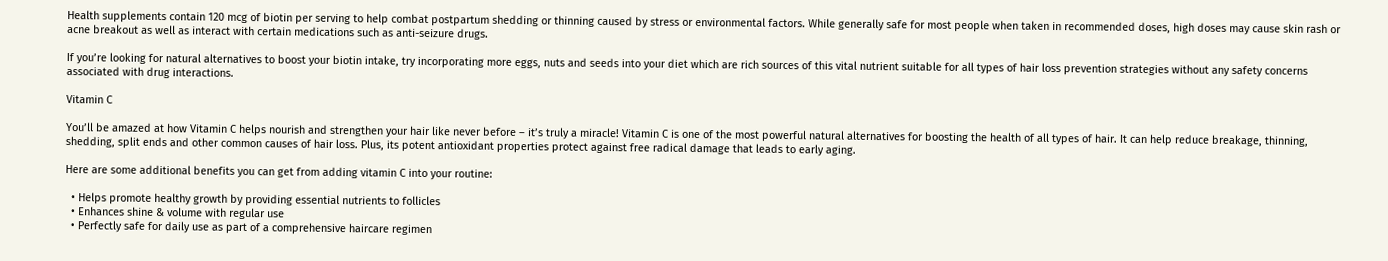Health supplements contain 120 mcg of biotin per serving to help combat postpartum shedding or thinning caused by stress or environmental factors. While generally safe for most people when taken in recommended doses, high doses may cause skin rash or acne breakout as well as interact with certain medications such as anti-seizure drugs.

If you’re looking for natural alternatives to boost your biotin intake, try incorporating more eggs, nuts and seeds into your diet which are rich sources of this vital nutrient suitable for all types of hair loss prevention strategies without any safety concerns associated with drug interactions.

Vitamin C

You’ll be amazed at how Vitamin C helps nourish and strengthen your hair like never before – it’s truly a miracle! Vitamin C is one of the most powerful natural alternatives for boosting the health of all types of hair. It can help reduce breakage, thinning, shedding, split ends and other common causes of hair loss. Plus, its potent antioxidant properties protect against free radical damage that leads to early aging.

Here are some additional benefits you can get from adding vitamin C into your routine:

  • Helps promote healthy growth by providing essential nutrients to follicles
  • Enhances shine & volume with regular use
  • Perfectly safe for daily use as part of a comprehensive haircare regimen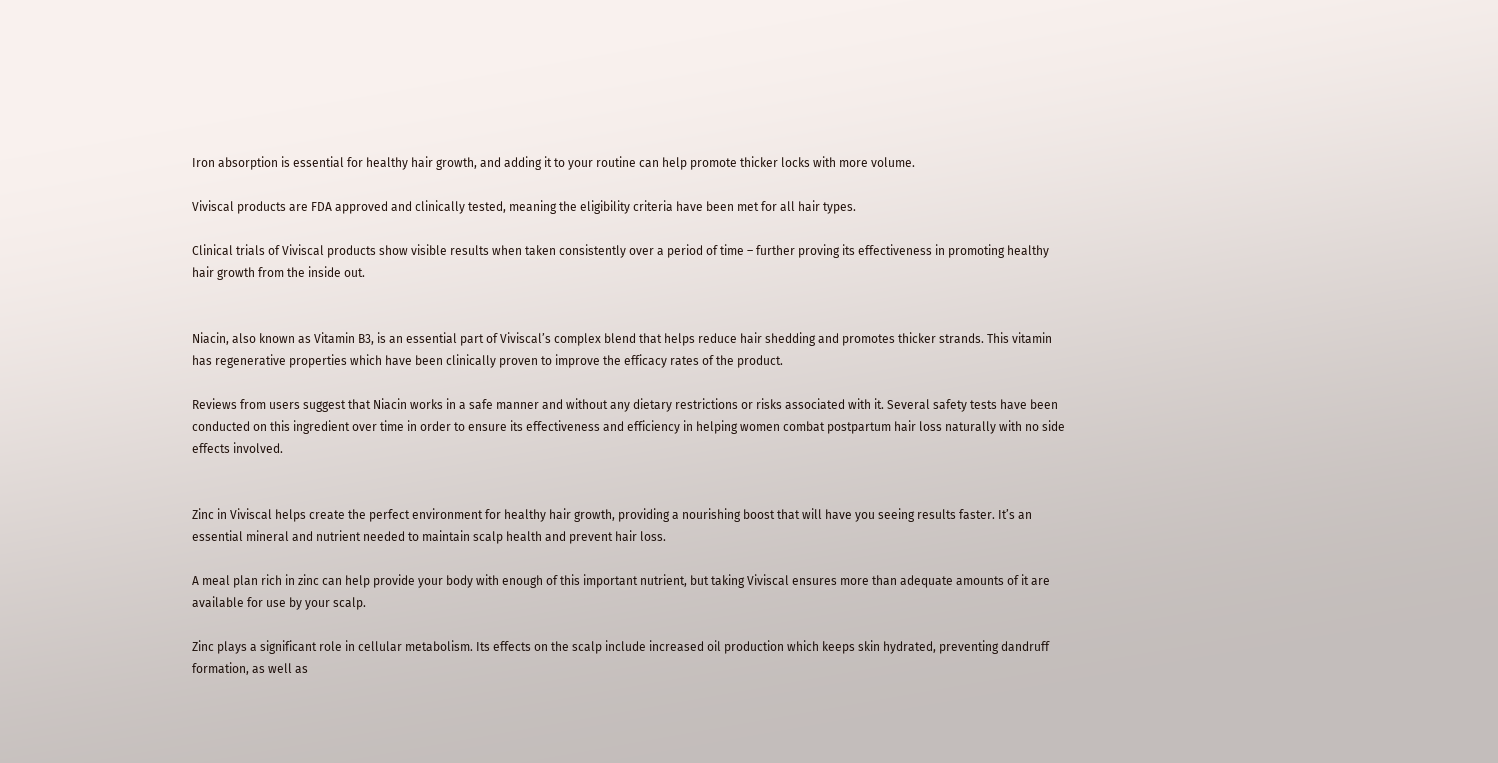Iron absorption is essential for healthy hair growth, and adding it to your routine can help promote thicker locks with more volume.

Viviscal products are FDA approved and clinically tested, meaning the eligibility criteria have been met for all hair types.

Clinical trials of Viviscal products show visible results when taken consistently over a period of time – further proving its effectiveness in promoting healthy hair growth from the inside out.


Niacin, also known as Vitamin B3, is an essential part of Viviscal’s complex blend that helps reduce hair shedding and promotes thicker strands. This vitamin has regenerative properties which have been clinically proven to improve the efficacy rates of the product.

Reviews from users suggest that Niacin works in a safe manner and without any dietary restrictions or risks associated with it. Several safety tests have been conducted on this ingredient over time in order to ensure its effectiveness and efficiency in helping women combat postpartum hair loss naturally with no side effects involved.


Zinc in Viviscal helps create the perfect environment for healthy hair growth, providing a nourishing boost that will have you seeing results faster. It’s an essential mineral and nutrient needed to maintain scalp health and prevent hair loss.

A meal plan rich in zinc can help provide your body with enough of this important nutrient, but taking Viviscal ensures more than adequate amounts of it are available for use by your scalp.

Zinc plays a significant role in cellular metabolism. Its effects on the scalp include increased oil production which keeps skin hydrated, preventing dandruff formation, as well as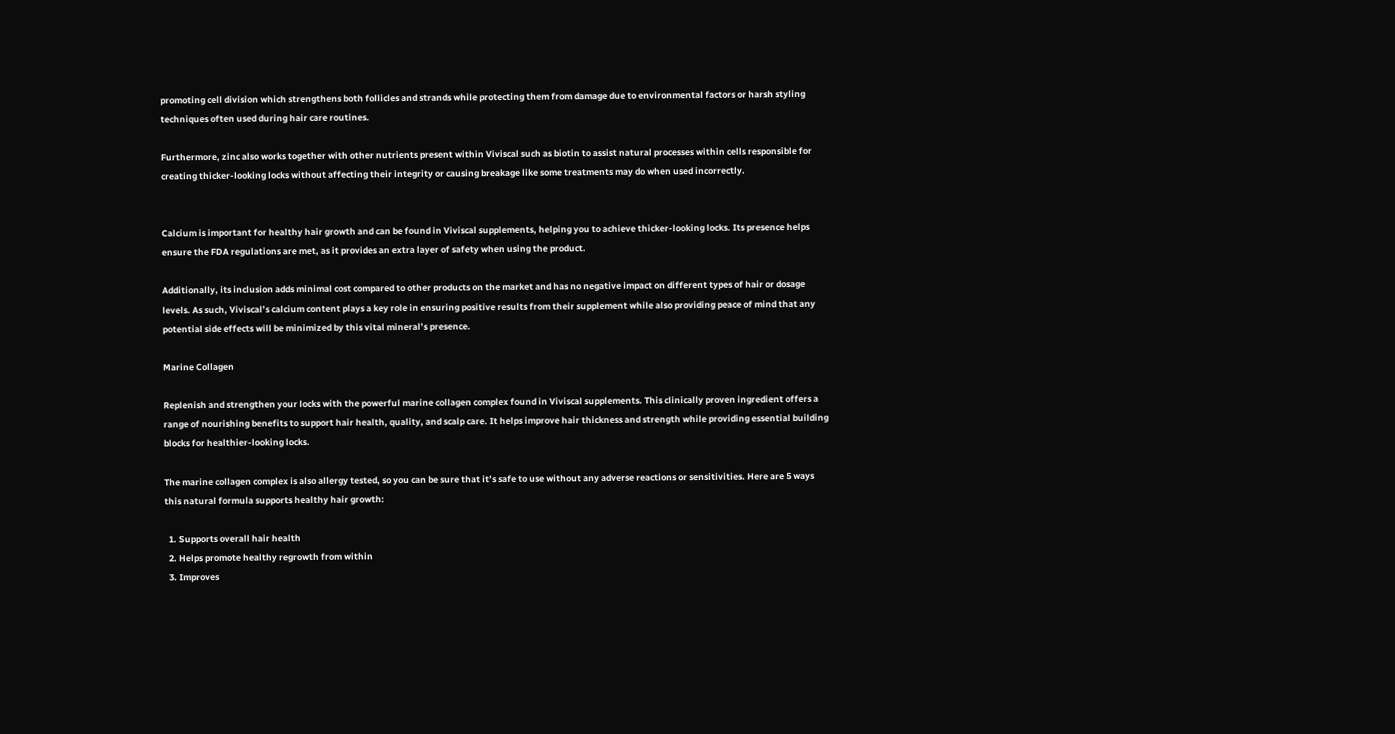promoting cell division which strengthens both follicles and strands while protecting them from damage due to environmental factors or harsh styling techniques often used during hair care routines.

Furthermore, zinc also works together with other nutrients present within Viviscal such as biotin to assist natural processes within cells responsible for creating thicker-looking locks without affecting their integrity or causing breakage like some treatments may do when used incorrectly.


Calcium is important for healthy hair growth and can be found in Viviscal supplements, helping you to achieve thicker-looking locks. Its presence helps ensure the FDA regulations are met, as it provides an extra layer of safety when using the product.

Additionally, its inclusion adds minimal cost compared to other products on the market and has no negative impact on different types of hair or dosage levels. As such, Viviscal’s calcium content plays a key role in ensuring positive results from their supplement while also providing peace of mind that any potential side effects will be minimized by this vital mineral’s presence.

Marine Collagen

Replenish and strengthen your locks with the powerful marine collagen complex found in Viviscal supplements. This clinically proven ingredient offers a range of nourishing benefits to support hair health, quality, and scalp care. It helps improve hair thickness and strength while providing essential building blocks for healthier-looking locks.

The marine collagen complex is also allergy tested, so you can be sure that it’s safe to use without any adverse reactions or sensitivities. Here are 5 ways this natural formula supports healthy hair growth:

  1. Supports overall hair health
  2. Helps promote healthy regrowth from within
  3. Improves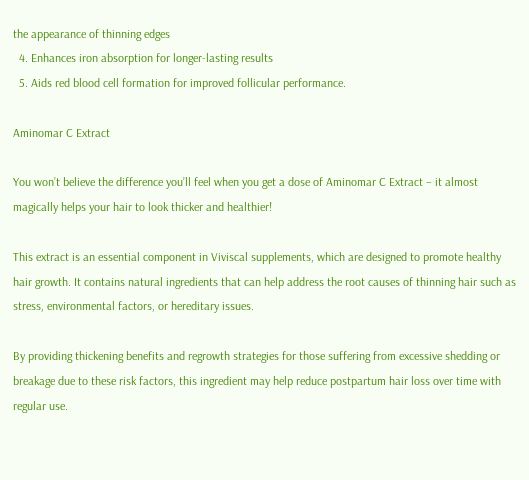the appearance of thinning edges
  4. Enhances iron absorption for longer-lasting results
  5. Aids red blood cell formation for improved follicular performance.

Aminomar C Extract

You won’t believe the difference you’ll feel when you get a dose of Aminomar C Extract – it almost magically helps your hair to look thicker and healthier!

This extract is an essential component in Viviscal supplements, which are designed to promote healthy hair growth. It contains natural ingredients that can help address the root causes of thinning hair such as stress, environmental factors, or hereditary issues.

By providing thickening benefits and regrowth strategies for those suffering from excessive shedding or breakage due to these risk factors, this ingredient may help reduce postpartum hair loss over time with regular use.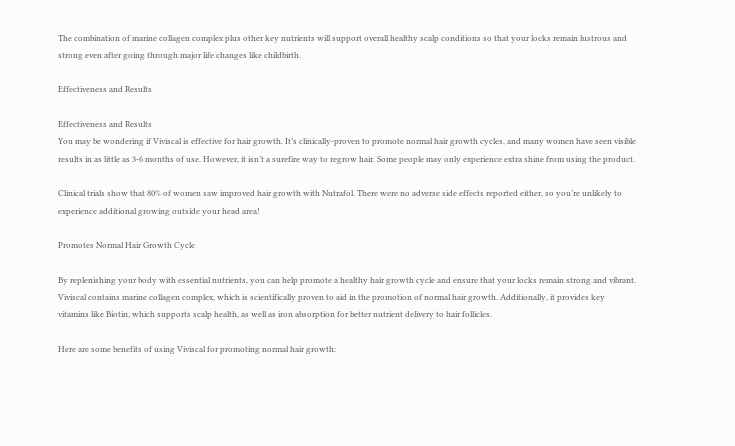The combination of marine collagen complex plus other key nutrients will support overall healthy scalp conditions so that your locks remain lustrous and strong even after going through major life changes like childbirth.

Effectiveness and Results

Effectiveness and Results
You may be wondering if Viviscal is effective for hair growth. It’s clinically-proven to promote normal hair growth cycles, and many women have seen visible results in as little as 3-6 months of use. However, it isn’t a surefire way to regrow hair. Some people may only experience extra shine from using the product.

Clinical trials show that 80% of women saw improved hair growth with Nutrafol. There were no adverse side effects reported either, so you’re unlikely to experience additional growing outside your head area!

Promotes Normal Hair Growth Cycle

By replenishing your body with essential nutrients, you can help promote a healthy hair growth cycle and ensure that your locks remain strong and vibrant. Viviscal contains marine collagen complex, which is scientifically proven to aid in the promotion of normal hair growth. Additionally, it provides key vitamins like Biotin, which supports scalp health, as well as iron absorption for better nutrient delivery to hair follicles.

Here are some benefits of using Viviscal for promoting normal hair growth: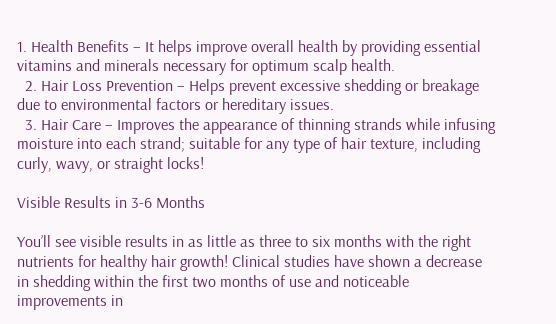1. Health Benefits – It helps improve overall health by providing essential vitamins and minerals necessary for optimum scalp health.
  2. Hair Loss Prevention – Helps prevent excessive shedding or breakage due to environmental factors or hereditary issues.
  3. Hair Care – Improves the appearance of thinning strands while infusing moisture into each strand; suitable for any type of hair texture, including curly, wavy, or straight locks!

Visible Results in 3-6 Months

You’ll see visible results in as little as three to six months with the right nutrients for healthy hair growth! Clinical studies have shown a decrease in shedding within the first two months of use and noticeable improvements in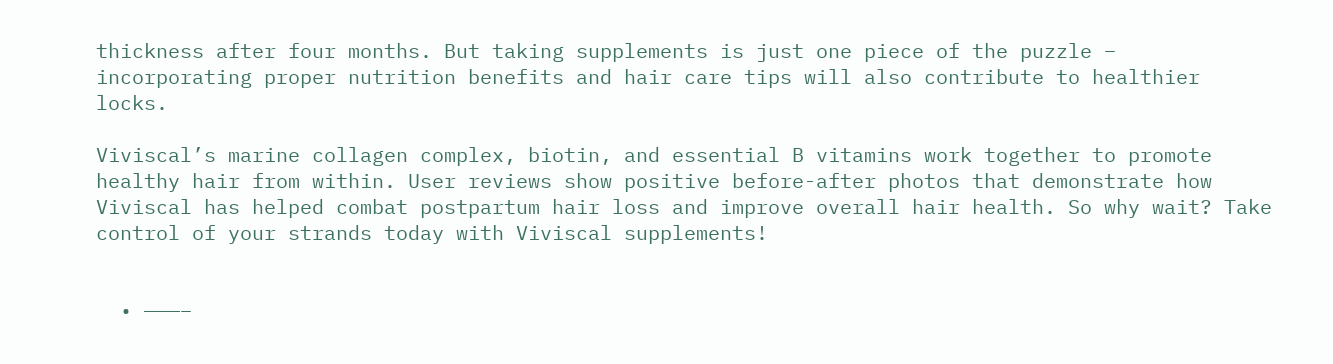thickness after four months. But taking supplements is just one piece of the puzzle – incorporating proper nutrition benefits and hair care tips will also contribute to healthier locks.

Viviscal’s marine collagen complex, biotin, and essential B vitamins work together to promote healthy hair from within. User reviews show positive before-after photos that demonstrate how Viviscal has helped combat postpartum hair loss and improve overall hair health. So why wait? Take control of your strands today with Viviscal supplements!


  • ———–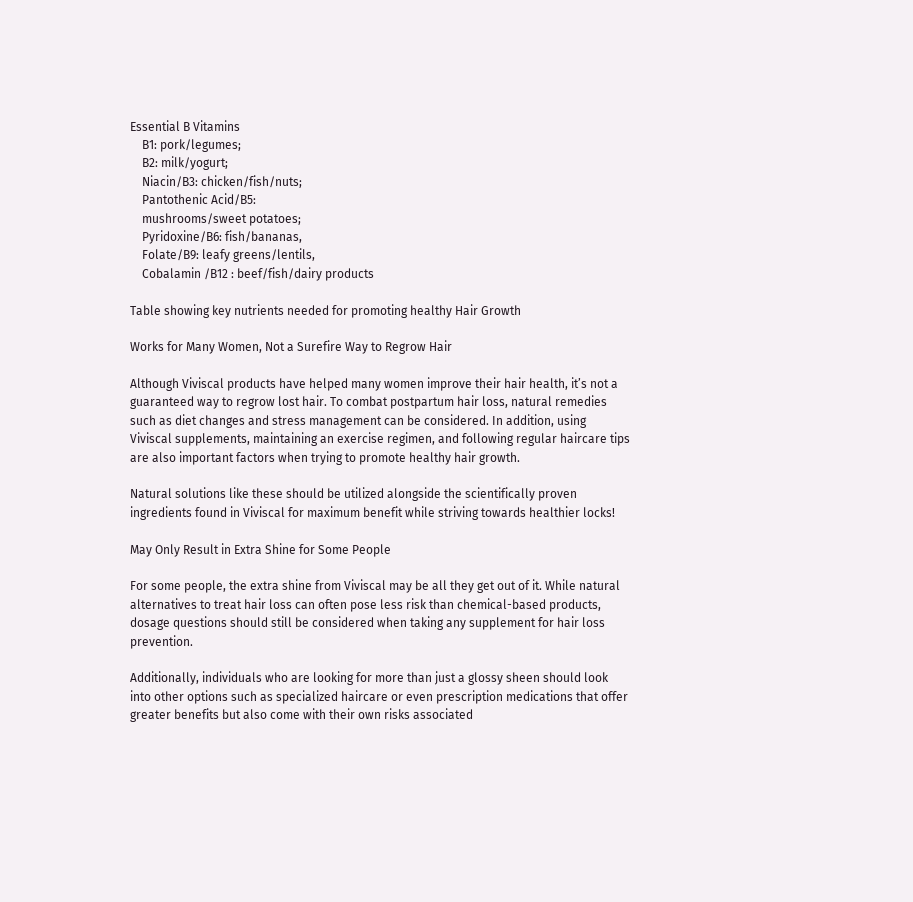Essential B Vitamins
    B1: pork/legumes;
    B2: milk/yogurt;
    Niacin/B3: chicken/fish/nuts;
    Pantothenic Acid/B5:
    mushrooms/sweet potatoes;
    Pyridoxine/B6: fish/bananas,
    Folate/B9: leafy greens/lentils,
    Cobalamin /B12 : beef/fish/dairy products

Table showing key nutrients needed for promoting healthy Hair Growth

Works for Many Women, Not a Surefire Way to Regrow Hair

Although Viviscal products have helped many women improve their hair health, it’s not a guaranteed way to regrow lost hair. To combat postpartum hair loss, natural remedies such as diet changes and stress management can be considered. In addition, using Viviscal supplements, maintaining an exercise regimen, and following regular haircare tips are also important factors when trying to promote healthy hair growth.

Natural solutions like these should be utilized alongside the scientifically proven ingredients found in Viviscal for maximum benefit while striving towards healthier locks!

May Only Result in Extra Shine for Some People

For some people, the extra shine from Viviscal may be all they get out of it. While natural alternatives to treat hair loss can often pose less risk than chemical-based products, dosage questions should still be considered when taking any supplement for hair loss prevention.

Additionally, individuals who are looking for more than just a glossy sheen should look into other options such as specialized haircare or even prescription medications that offer greater benefits but also come with their own risks associated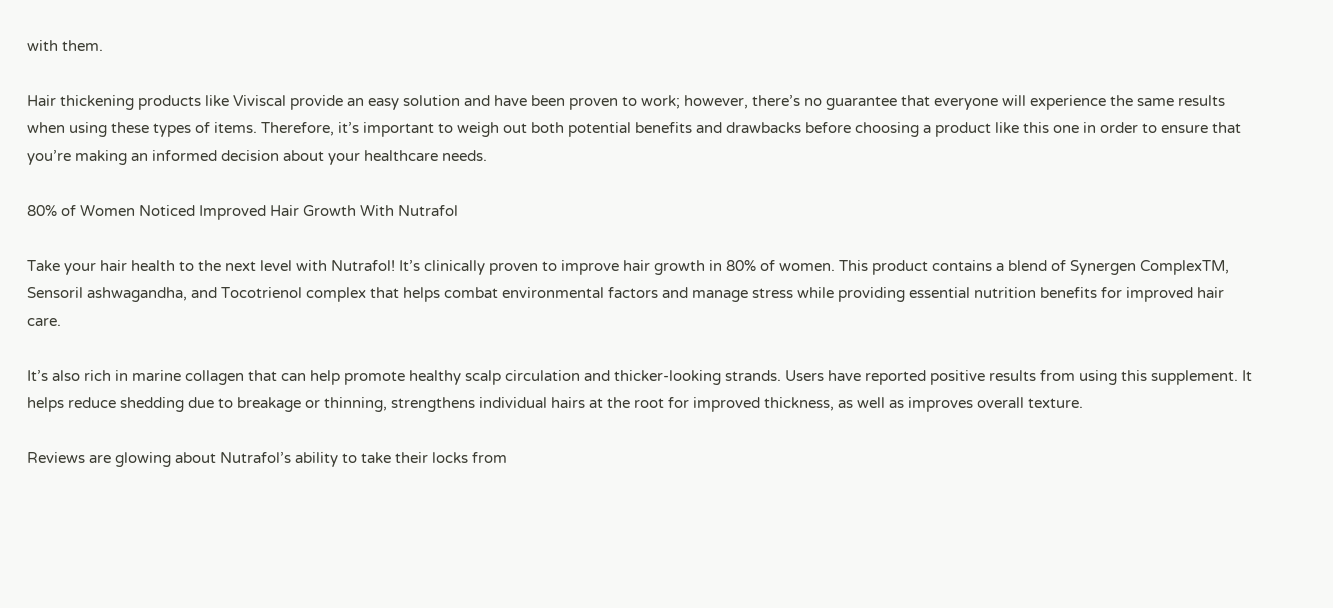with them.

Hair thickening products like Viviscal provide an easy solution and have been proven to work; however, there’s no guarantee that everyone will experience the same results when using these types of items. Therefore, it’s important to weigh out both potential benefits and drawbacks before choosing a product like this one in order to ensure that you’re making an informed decision about your healthcare needs.

80% of Women Noticed Improved Hair Growth With Nutrafol

Take your hair health to the next level with Nutrafol! It’s clinically proven to improve hair growth in 80% of women. This product contains a blend of Synergen ComplexTM, Sensoril ashwagandha, and Tocotrienol complex that helps combat environmental factors and manage stress while providing essential nutrition benefits for improved hair care.

It’s also rich in marine collagen that can help promote healthy scalp circulation and thicker-looking strands. Users have reported positive results from using this supplement. It helps reduce shedding due to breakage or thinning, strengthens individual hairs at the root for improved thickness, as well as improves overall texture.

Reviews are glowing about Nutrafol’s ability to take their locks from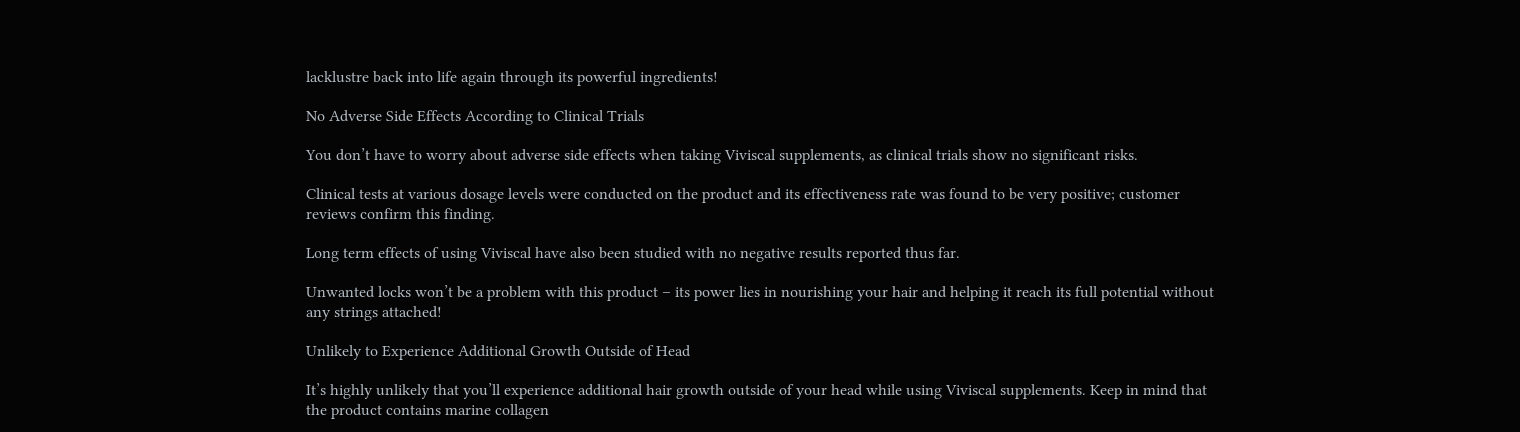lacklustre back into life again through its powerful ingredients!

No Adverse Side Effects According to Clinical Trials

You don’t have to worry about adverse side effects when taking Viviscal supplements, as clinical trials show no significant risks.

Clinical tests at various dosage levels were conducted on the product and its effectiveness rate was found to be very positive; customer reviews confirm this finding.

Long term effects of using Viviscal have also been studied with no negative results reported thus far.

Unwanted locks won’t be a problem with this product – its power lies in nourishing your hair and helping it reach its full potential without any strings attached!

Unlikely to Experience Additional Growth Outside of Head

It’s highly unlikely that you’ll experience additional hair growth outside of your head while using Viviscal supplements. Keep in mind that the product contains marine collagen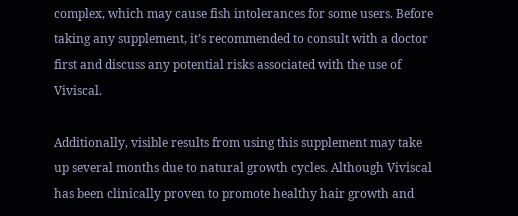complex, which may cause fish intolerances for some users. Before taking any supplement, it’s recommended to consult with a doctor first and discuss any potential risks associated with the use of Viviscal.

Additionally, visible results from using this supplement may take up several months due to natural growth cycles. Although Viviscal has been clinically proven to promote healthy hair growth and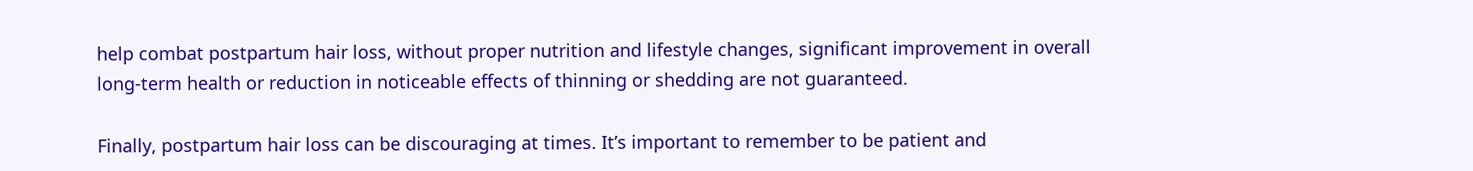help combat postpartum hair loss, without proper nutrition and lifestyle changes, significant improvement in overall long-term health or reduction in noticeable effects of thinning or shedding are not guaranteed.

Finally, postpartum hair loss can be discouraging at times. It’s important to remember to be patient and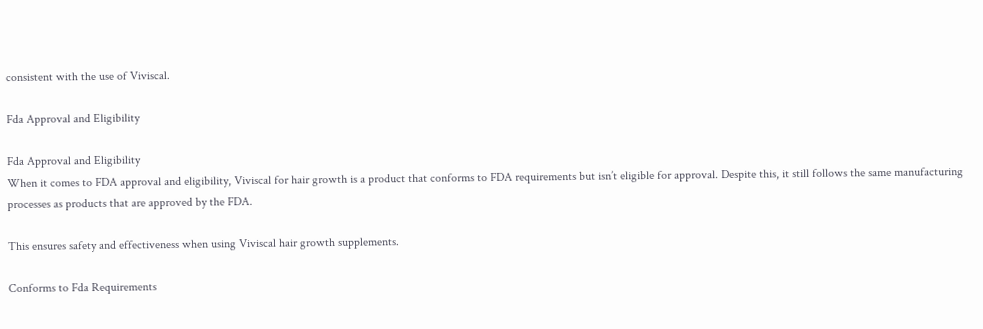consistent with the use of Viviscal.

Fda Approval and Eligibility

Fda Approval and Eligibility
When it comes to FDA approval and eligibility, Viviscal for hair growth is a product that conforms to FDA requirements but isn’t eligible for approval. Despite this, it still follows the same manufacturing processes as products that are approved by the FDA.

This ensures safety and effectiveness when using Viviscal hair growth supplements.

Conforms to Fda Requirements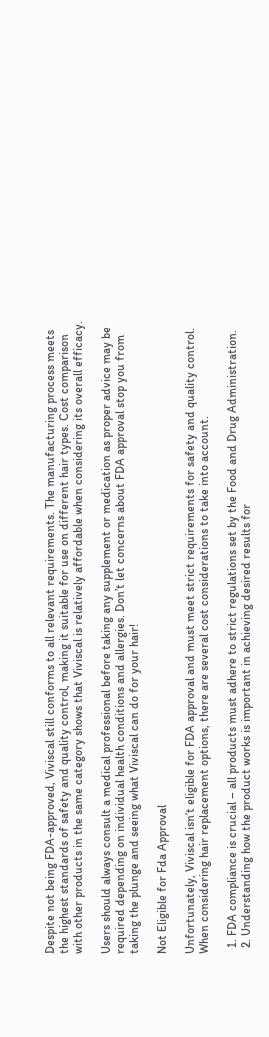Despite not being FDA-approved, Viviscal still conforms to all relevant requirements. The manufacturing process meets the highest standards of safety and quality control, making it suitable for use on different hair types. Cost comparison with other products in the same category shows that Viviscal is relatively affordable when considering its overall efficacy.

Users should always consult a medical professional before taking any supplement or medication as proper advice may be required depending on individual health conditions and allergies. Don’t let concerns about FDA approval stop you from taking the plunge and seeing what Viviscal can do for your hair!

Not Eligible for Fda Approval

Unfortunately, Viviscal isn’t eligible for FDA approval and must meet strict requirements for safety and quality control. When considering hair replacement options, there are several cost considerations to take into account.

  1. FDA compliance is crucial – all products must adhere to strict regulations set by the Food and Drug Administration.
  2. Understanding how the product works is important in achieving desired results for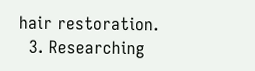hair restoration.
  3. Researching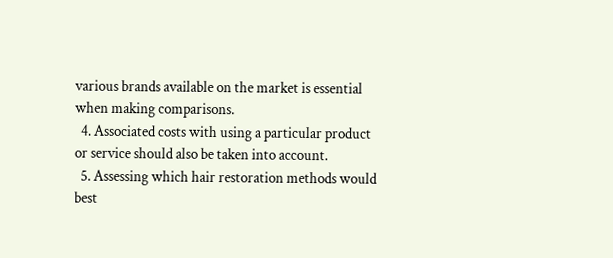various brands available on the market is essential when making comparisons.
  4. Associated costs with using a particular product or service should also be taken into account.
  5. Assessing which hair restoration methods would best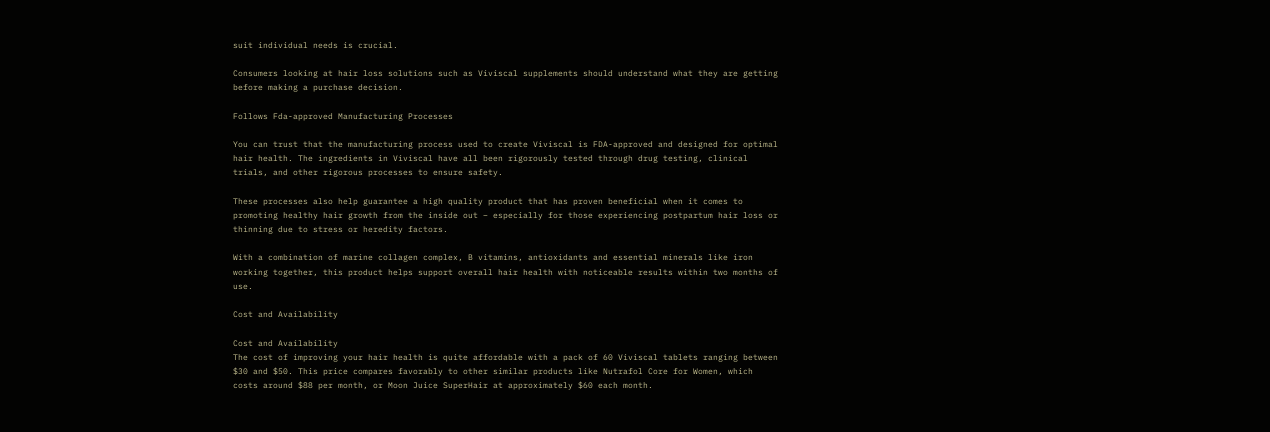suit individual needs is crucial.

Consumers looking at hair loss solutions such as Viviscal supplements should understand what they are getting before making a purchase decision.

Follows Fda-approved Manufacturing Processes

You can trust that the manufacturing process used to create Viviscal is FDA-approved and designed for optimal hair health. The ingredients in Viviscal have all been rigorously tested through drug testing, clinical trials, and other rigorous processes to ensure safety.

These processes also help guarantee a high quality product that has proven beneficial when it comes to promoting healthy hair growth from the inside out – especially for those experiencing postpartum hair loss or thinning due to stress or heredity factors.

With a combination of marine collagen complex, B vitamins, antioxidants and essential minerals like iron working together, this product helps support overall hair health with noticeable results within two months of use.

Cost and Availability

Cost and Availability
The cost of improving your hair health is quite affordable with a pack of 60 Viviscal tablets ranging between $30 and $50. This price compares favorably to other similar products like Nutrafol Core for Women, which costs around $88 per month, or Moon Juice SuperHair at approximately $60 each month.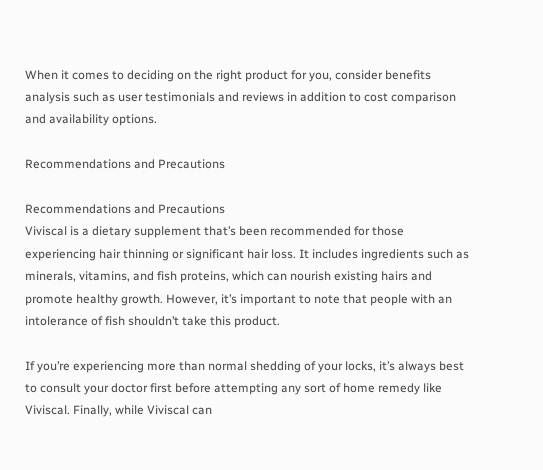When it comes to deciding on the right product for you, consider benefits analysis such as user testimonials and reviews in addition to cost comparison and availability options.

Recommendations and Precautions

Recommendations and Precautions
Viviscal is a dietary supplement that’s been recommended for those experiencing hair thinning or significant hair loss. It includes ingredients such as minerals, vitamins, and fish proteins, which can nourish existing hairs and promote healthy growth. However, it’s important to note that people with an intolerance of fish shouldn’t take this product.

If you’re experiencing more than normal shedding of your locks, it’s always best to consult your doctor first before attempting any sort of home remedy like Viviscal. Finally, while Viviscal can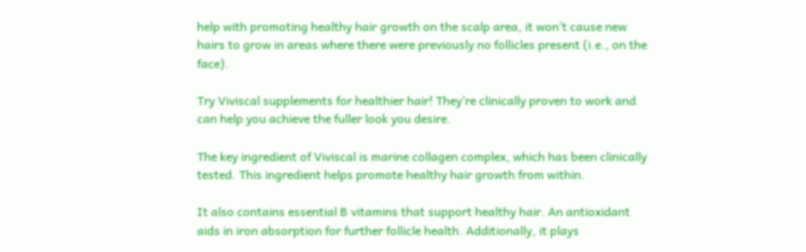help with promoting healthy hair growth on the scalp area, it won’t cause new hairs to grow in areas where there were previously no follicles present (i.e., on the face).

Try Viviscal supplements for healthier hair! They’re clinically proven to work and can help you achieve the fuller look you desire.

The key ingredient of Viviscal is marine collagen complex, which has been clinically tested. This ingredient helps promote healthy hair growth from within.

It also contains essential B vitamins that support healthy hair. An antioxidant aids in iron absorption for further follicle health. Additionally, it plays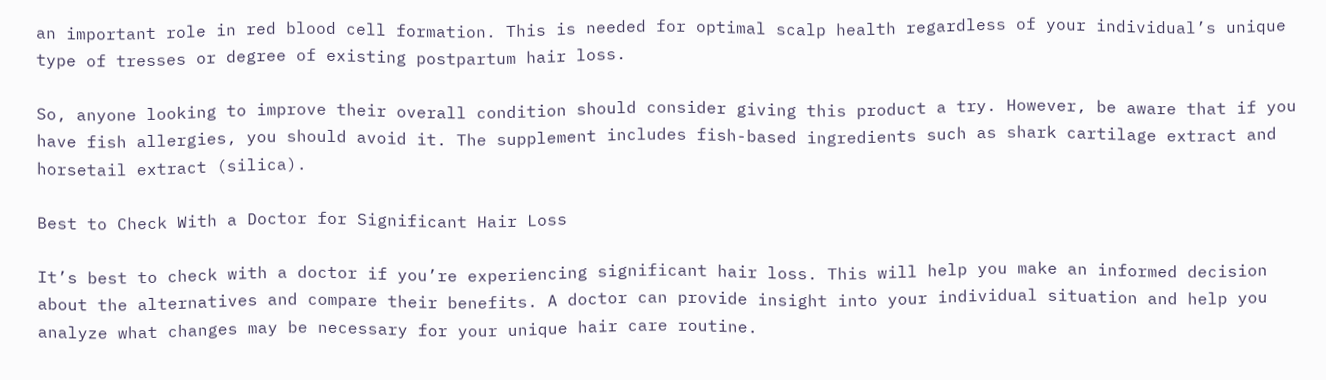an important role in red blood cell formation. This is needed for optimal scalp health regardless of your individual’s unique type of tresses or degree of existing postpartum hair loss.

So, anyone looking to improve their overall condition should consider giving this product a try. However, be aware that if you have fish allergies, you should avoid it. The supplement includes fish-based ingredients such as shark cartilage extract and horsetail extract (silica).

Best to Check With a Doctor for Significant Hair Loss

It’s best to check with a doctor if you’re experiencing significant hair loss. This will help you make an informed decision about the alternatives and compare their benefits. A doctor can provide insight into your individual situation and help you analyze what changes may be necessary for your unique hair care routine.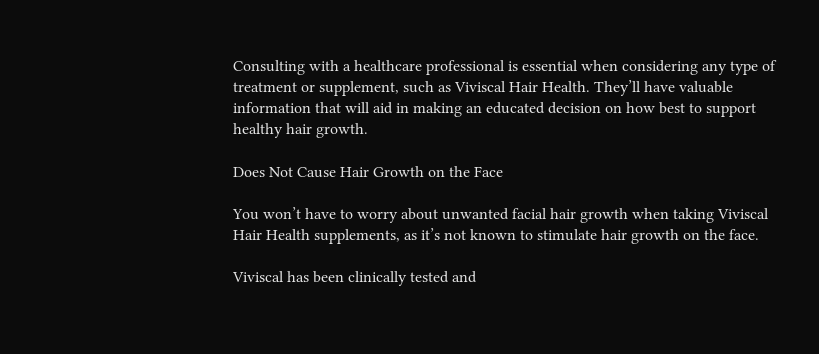Consulting with a healthcare professional is essential when considering any type of treatment or supplement, such as Viviscal Hair Health. They’ll have valuable information that will aid in making an educated decision on how best to support healthy hair growth.

Does Not Cause Hair Growth on the Face

You won’t have to worry about unwanted facial hair growth when taking Viviscal Hair Health supplements, as it’s not known to stimulate hair growth on the face.

Viviscal has been clinically tested and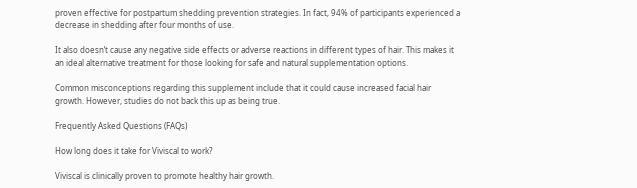proven effective for postpartum shedding prevention strategies. In fact, 94% of participants experienced a decrease in shedding after four months of use.

It also doesn’t cause any negative side effects or adverse reactions in different types of hair. This makes it an ideal alternative treatment for those looking for safe and natural supplementation options.

Common misconceptions regarding this supplement include that it could cause increased facial hair growth. However, studies do not back this up as being true.

Frequently Asked Questions (FAQs)

How long does it take for Viviscal to work?

Viviscal is clinically proven to promote healthy hair growth.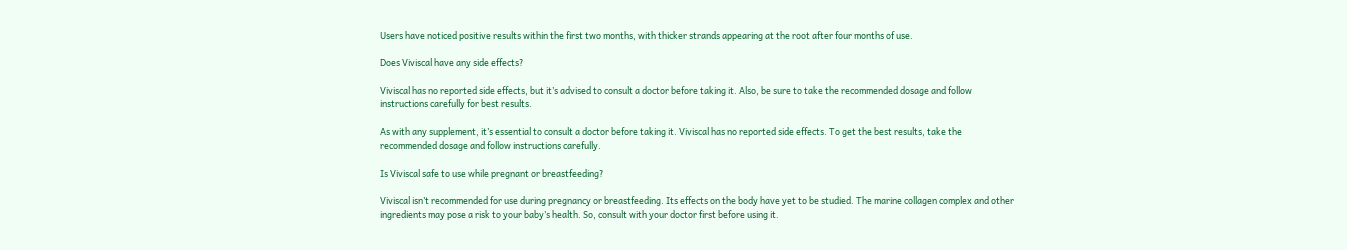Users have noticed positive results within the first two months, with thicker strands appearing at the root after four months of use.

Does Viviscal have any side effects?

Viviscal has no reported side effects, but it’s advised to consult a doctor before taking it. Also, be sure to take the recommended dosage and follow instructions carefully for best results.

As with any supplement, it’s essential to consult a doctor before taking it. Viviscal has no reported side effects. To get the best results, take the recommended dosage and follow instructions carefully.

Is Viviscal safe to use while pregnant or breastfeeding?

Viviscal isn’t recommended for use during pregnancy or breastfeeding. Its effects on the body have yet to be studied. The marine collagen complex and other ingredients may pose a risk to your baby’s health. So, consult with your doctor first before using it.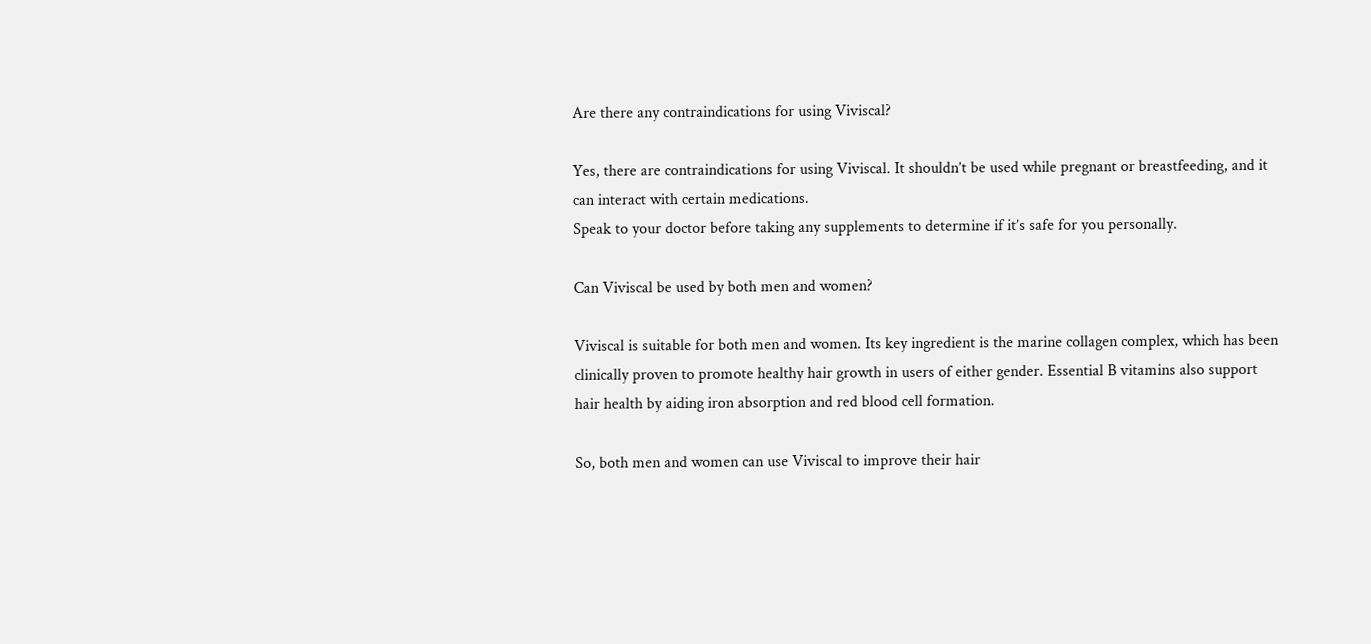Are there any contraindications for using Viviscal?

Yes, there are contraindications for using Viviscal. It shouldn’t be used while pregnant or breastfeeding, and it can interact with certain medications.
Speak to your doctor before taking any supplements to determine if it’s safe for you personally.

Can Viviscal be used by both men and women?

Viviscal is suitable for both men and women. Its key ingredient is the marine collagen complex, which has been clinically proven to promote healthy hair growth in users of either gender. Essential B vitamins also support hair health by aiding iron absorption and red blood cell formation.

So, both men and women can use Viviscal to improve their hair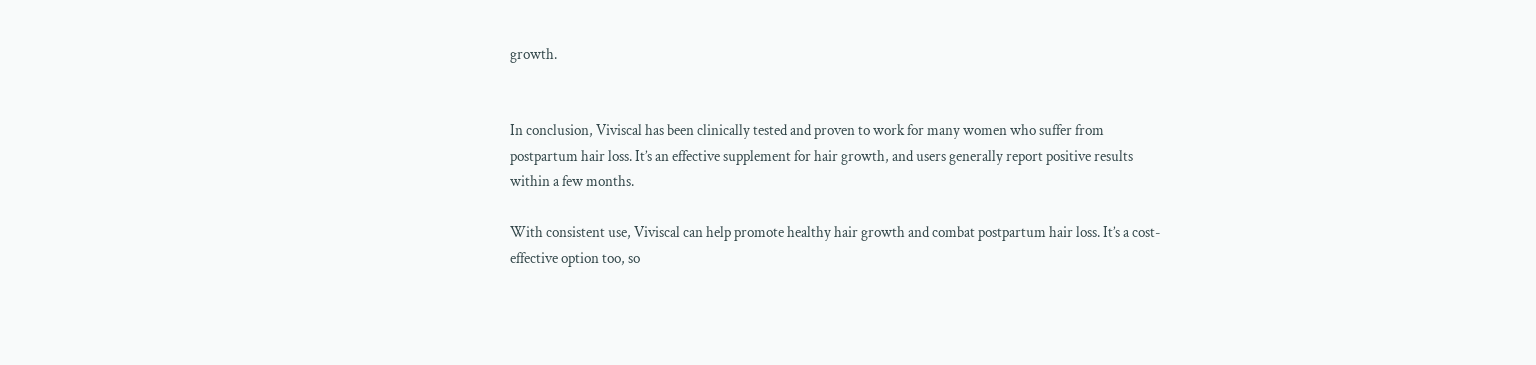growth.


In conclusion, Viviscal has been clinically tested and proven to work for many women who suffer from postpartum hair loss. It’s an effective supplement for hair growth, and users generally report positive results within a few months.

With consistent use, Viviscal can help promote healthy hair growth and combat postpartum hair loss. It’s a cost-effective option too, so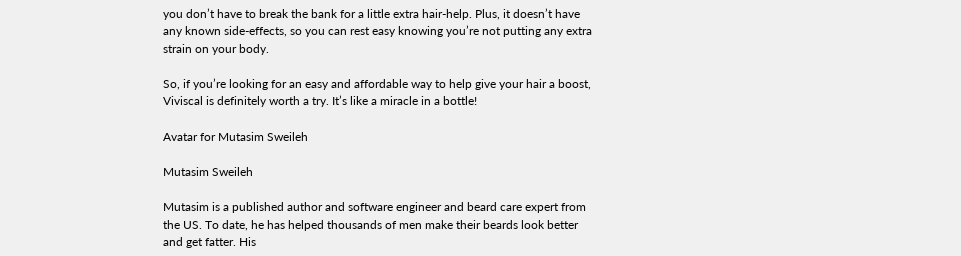you don’t have to break the bank for a little extra hair-help. Plus, it doesn’t have any known side-effects, so you can rest easy knowing you’re not putting any extra strain on your body.

So, if you’re looking for an easy and affordable way to help give your hair a boost, Viviscal is definitely worth a try. It’s like a miracle in a bottle!

Avatar for Mutasim Sweileh

Mutasim Sweileh

Mutasim is a published author and software engineer and beard care expert from the US. To date, he has helped thousands of men make their beards look better and get fatter. His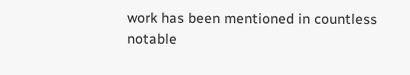work has been mentioned in countless notable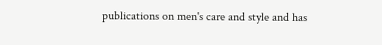publications on men's care and style and has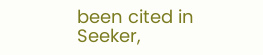been cited in Seeker,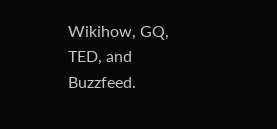Wikihow, GQ, TED, and Buzzfeed.